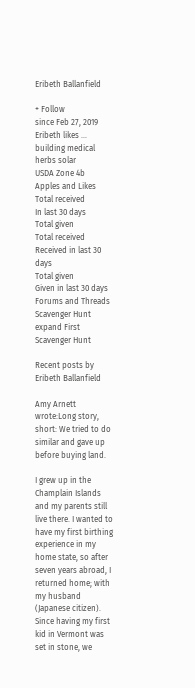Eribeth Ballanfield

+ Follow
since Feb 27, 2019
Eribeth likes ...
building medical herbs solar
USDA Zone 4b
Apples and Likes
Total received
In last 30 days
Total given
Total received
Received in last 30 days
Total given
Given in last 30 days
Forums and Threads
Scavenger Hunt
expand First Scavenger Hunt

Recent posts by Eribeth Ballanfield

Amy Arnett wrote:Long story, short: We tried to do similar and gave up before buying land.

I grew up in the Champlain Islands and my parents still live there. I wanted to have my first birthing experience in my home state, so after seven years abroad, I returned home; with my husband (Japanese citizen). Since having my first kid in Vermont was set in stone, we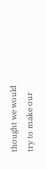thought we would try to make our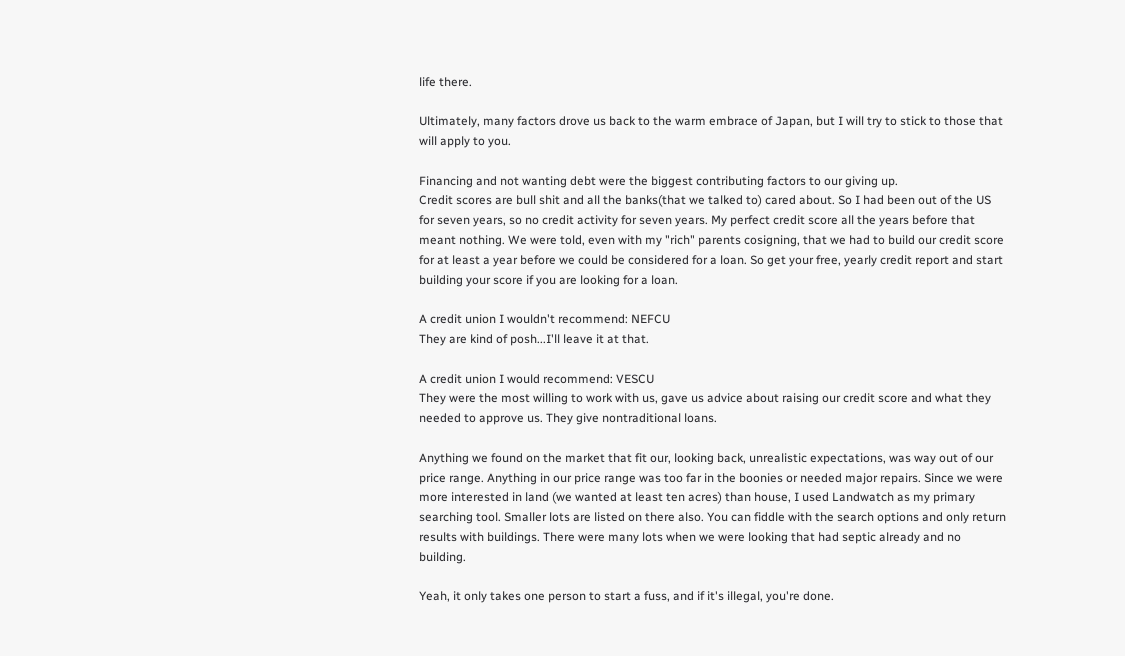life there.

Ultimately, many factors drove us back to the warm embrace of Japan, but I will try to stick to those that will apply to you.

Financing and not wanting debt were the biggest contributing factors to our giving up.
Credit scores are bull shit and all the banks(that we talked to) cared about. So I had been out of the US for seven years, so no credit activity for seven years. My perfect credit score all the years before that meant nothing. We were told, even with my "rich" parents cosigning, that we had to build our credit score for at least a year before we could be considered for a loan. So get your free, yearly credit report and start building your score if you are looking for a loan.

A credit union I wouldn't recommend: NEFCU
They are kind of posh...I'll leave it at that.

A credit union I would recommend: VESCU
They were the most willing to work with us, gave us advice about raising our credit score and what they needed to approve us. They give nontraditional loans.

Anything we found on the market that fit our, looking back, unrealistic expectations, was way out of our price range. Anything in our price range was too far in the boonies or needed major repairs. Since we were more interested in land (we wanted at least ten acres) than house, I used Landwatch as my primary searching tool. Smaller lots are listed on there also. You can fiddle with the search options and only return results with buildings. There were many lots when we were looking that had septic already and no building.

Yeah, it only takes one person to start a fuss, and if it's illegal, you're done.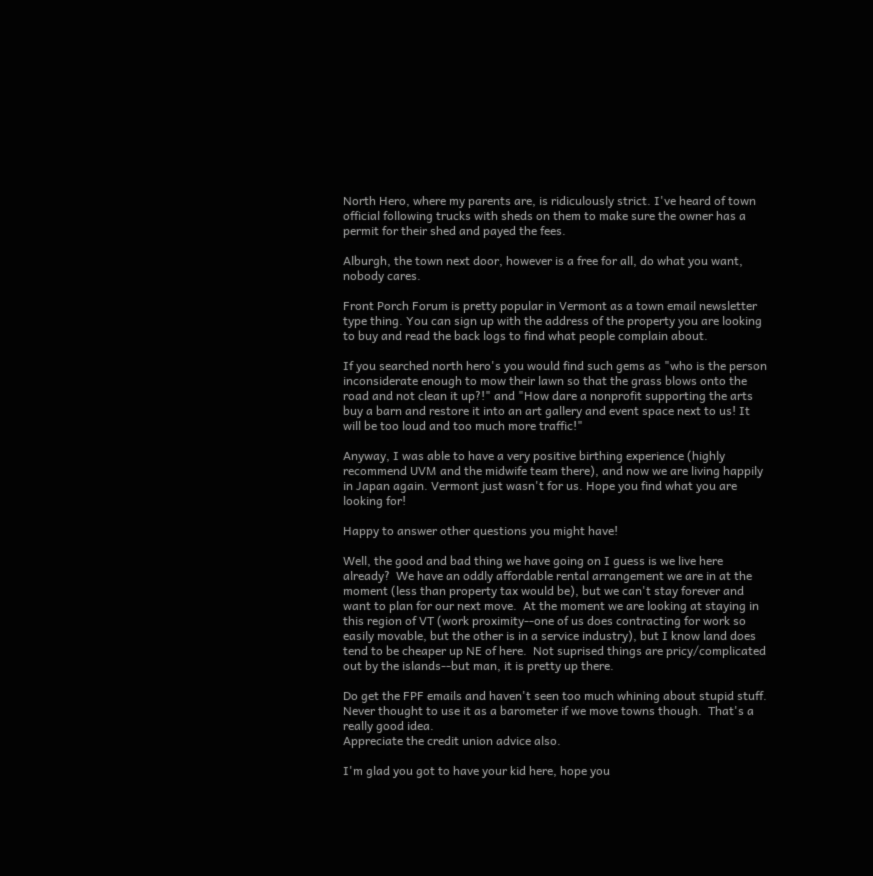North Hero, where my parents are, is ridiculously strict. I've heard of town official following trucks with sheds on them to make sure the owner has a permit for their shed and payed the fees.

Alburgh, the town next door, however is a free for all, do what you want, nobody cares.

Front Porch Forum is pretty popular in Vermont as a town email newsletter type thing. You can sign up with the address of the property you are looking to buy and read the back logs to find what people complain about.

If you searched north hero's you would find such gems as "who is the person inconsiderate enough to mow their lawn so that the grass blows onto the road and not clean it up?!" and "How dare a nonprofit supporting the arts buy a barn and restore it into an art gallery and event space next to us! It will be too loud and too much more traffic!"

Anyway, I was able to have a very positive birthing experience (highly recommend UVM and the midwife team there), and now we are living happily in Japan again. Vermont just wasn't for us. Hope you find what you are looking for!

Happy to answer other questions you might have!

Well, the good and bad thing we have going on I guess is we live here already?  We have an oddly affordable rental arrangement we are in at the moment (less than property tax would be), but we can't stay forever and want to plan for our next move.  At the moment we are looking at staying in this region of VT (work proximity--one of us does contracting for work so easily movable, but the other is in a service industry), but I know land does tend to be cheaper up NE of here.  Not suprised things are pricy/complicated out by the islands--but man, it is pretty up there.

Do get the FPF emails and haven't seen too much whining about stupid stuff.  Never thought to use it as a barometer if we move towns though.  That's a really good idea.
Appreciate the credit union advice also.

I'm glad you got to have your kid here, hope you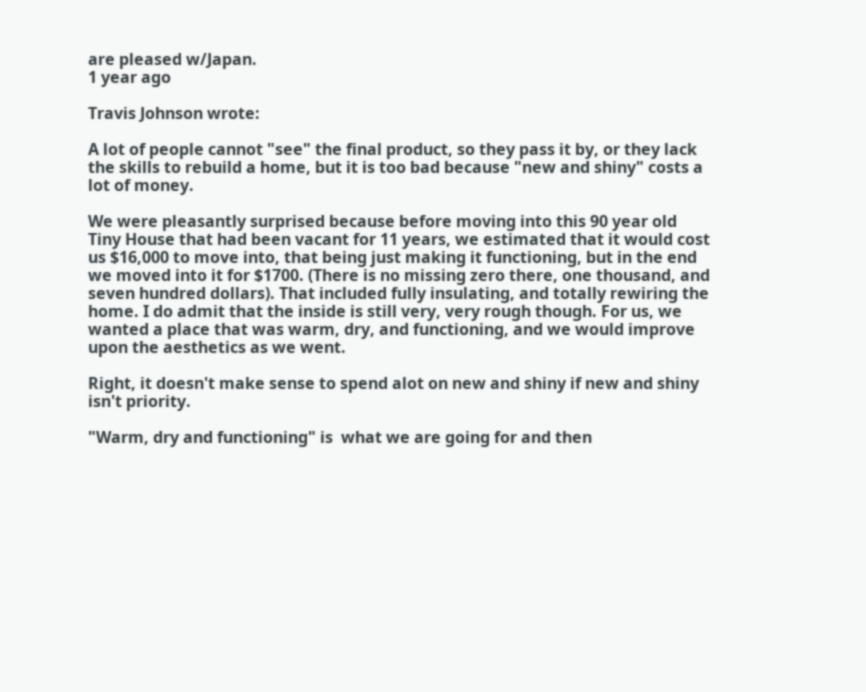are pleased w/Japan.
1 year ago

Travis Johnson wrote:

A lot of people cannot "see" the final product, so they pass it by, or they lack the skills to rebuild a home, but it is too bad because "new and shiny" costs a lot of money.

We were pleasantly surprised because before moving into this 90 year old Tiny House that had been vacant for 11 years, we estimated that it would cost us $16,000 to move into, that being just making it functioning, but in the end we moved into it for $1700. (There is no missing zero there, one thousand, and seven hundred dollars). That included fully insulating, and totally rewiring the home. I do admit that the inside is still very, very rough though. For us, we wanted a place that was warm, dry, and functioning, and we would improve upon the aesthetics as we went.

Right, it doesn't make sense to spend alot on new and shiny if new and shiny isn't priority.

"Warm, dry and functioning" is  what we are going for and then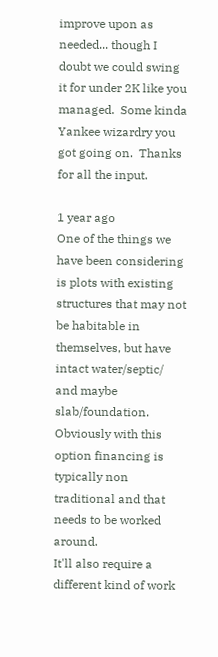improve upon as needed... though I doubt we could swing it for under 2K like you managed.  Some kinda Yankee wizardry you got going on.  Thanks for all the input.

1 year ago
One of the things we have been considering is plots with existing structures that may not be habitable in themselves, but have intact water/septic/ and maybe slab/foundation.  Obviously with this option financing is typically non traditional and that needs to be worked around.
It'll also require a different kind of work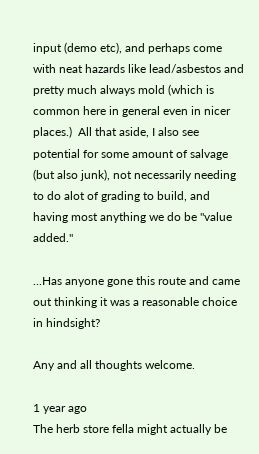input (demo etc), and perhaps come with neat hazards like lead/asbestos and pretty much always mold (which is common here in general even in nicer places.)  All that aside, I also see potential for some amount of salvage (but also junk), not necessarily needing to do alot of grading to build, and having most anything we do be "value added."

...Has anyone gone this route and came out thinking it was a reasonable choice in hindsight?

Any and all thoughts welcome.

1 year ago
The herb store fella might actually be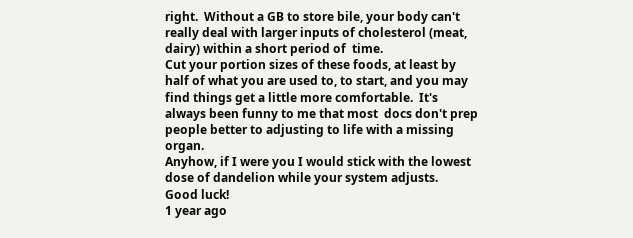right.  Without a GB to store bile, your body can't really deal with larger inputs of cholesterol (meat, dairy) within a short period of  time.
Cut your portion sizes of these foods, at least by half of what you are used to, to start, and you may find things get a little more comfortable.  It's always been funny to me that most  docs don't prep people better to adjusting to life with a missing organ.
Anyhow, if I were you I would stick with the lowest dose of dandelion while your system adjusts.
Good luck!
1 year ago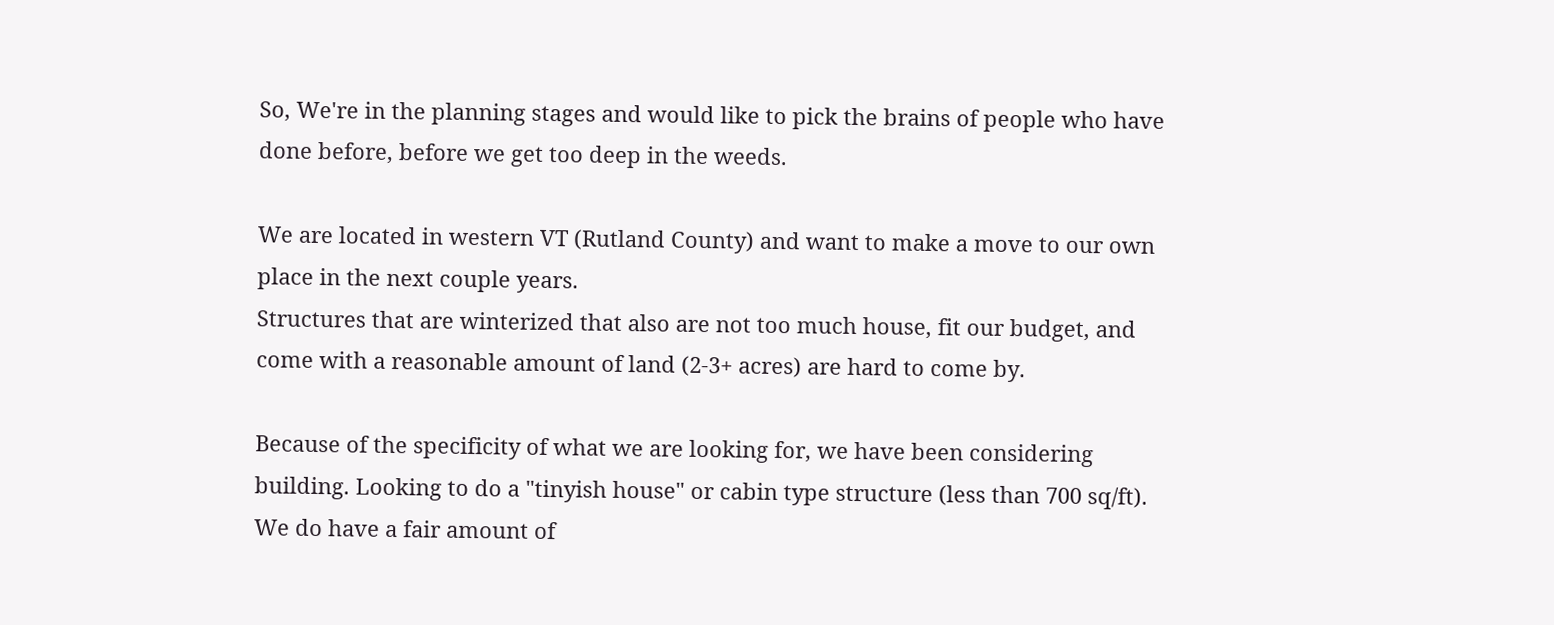So, We're in the planning stages and would like to pick the brains of people who have done before, before we get too deep in the weeds.

We are located in western VT (Rutland County) and want to make a move to our own place in the next couple years.
Structures that are winterized that also are not too much house, fit our budget, and come with a reasonable amount of land (2-3+ acres) are hard to come by.

Because of the specificity of what we are looking for, we have been considering building. Looking to do a "tinyish house" or cabin type structure (less than 700 sq/ft).   We do have a fair amount of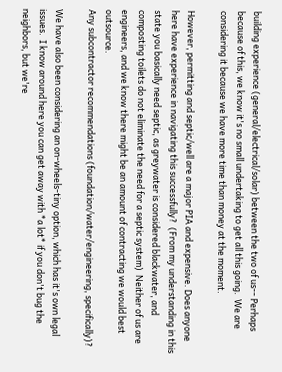building experience (general/electrical/solar) between the two of us-- Perhaps because of this, we know it's no small undertaking to get all this going.  We are considering it because we have more time than money at the moment.

However, permitting and septic/well are a major PIA and expensive. Does anyone here have experience in navigating this successfully?  (From my understanding in this state you basically need septic, as greywater is considered blackwater, and composting toilets do not eliminate the need for a septic system)  Neither of us are engineers, and we know there might be an amount of contracting we would best outsource.
Any subcontractor recommendations (foundation/water/engineering, specifically)?

We have also been considering an on-wheels-tiny option, which has it's own legal issues.  I know around here you can get away with *a lot* if you don't bug the neighbors, but we're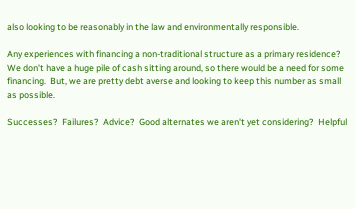also looking to be reasonably in the law and environmentally responsible.

Any experiences with financing a non-traditional structure as a primary residence?  We don't have a huge pile of cash sitting around, so there would be a need for some financing.  But, we are pretty debt averse and looking to keep this number as small as possible.

Successes?  Failures?  Advice?  Good alternates we aren't yet considering?  Helpful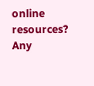online resources?  Any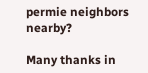permie neighbors nearby?

Many thanks in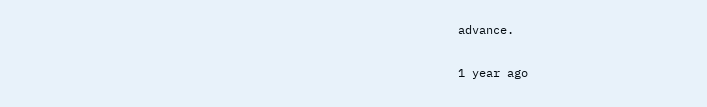advance.


1 year ago